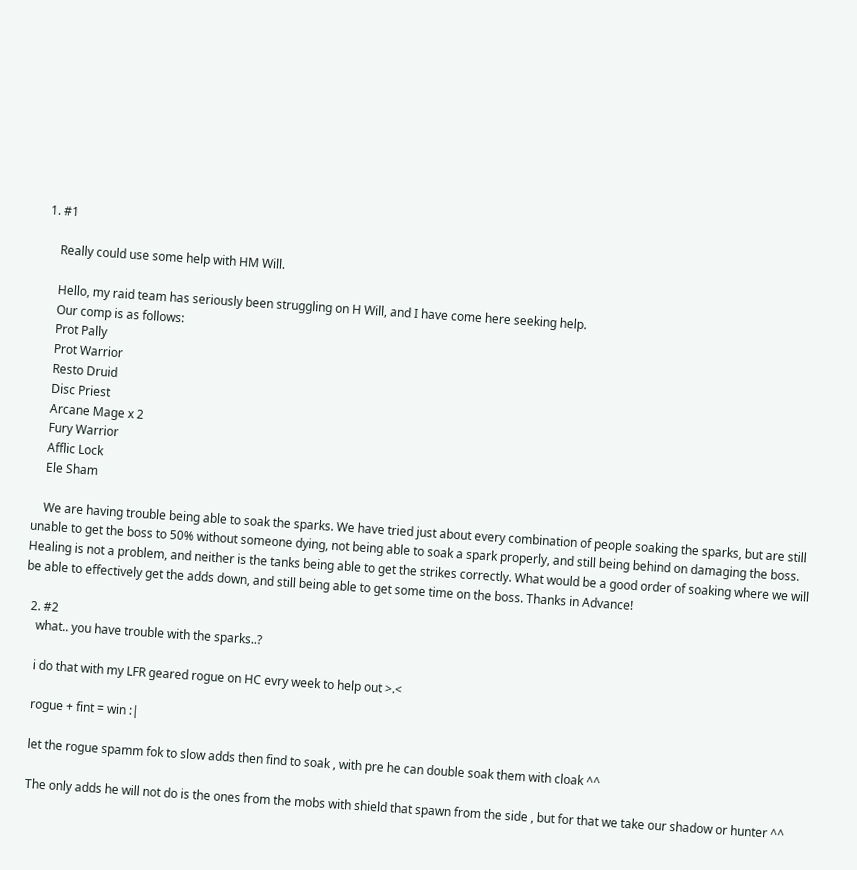1. #1

    Really could use some help with HM Will.

    Hello, my raid team has seriously been struggling on H Will, and I have come here seeking help.
    Our comp is as follows:
    Prot Pally
    Prot Warrior
    Resto Druid
    Disc Priest
    Arcane Mage x 2
    Fury Warrior
    Afflic Lock
    Ele Sham

    We are having trouble being able to soak the sparks. We have tried just about every combination of people soaking the sparks, but are still unable to get the boss to 50% without someone dying, not being able to soak a spark properly, and still being behind on damaging the boss. Healing is not a problem, and neither is the tanks being able to get the strikes correctly. What would be a good order of soaking where we will be able to effectively get the adds down, and still being able to get some time on the boss. Thanks in Advance!

  2. #2
    what.. you have trouble with the sparks..?

    i do that with my LFR geared rogue on HC evry week to help out >.<

    rogue + fint = win :|

    let the rogue spamm fok to slow adds then find to soak , with pre he can double soak them with cloak ^^

    The only adds he will not do is the ones from the mobs with shield that spawn from the side , but for that we take our shadow or hunter ^^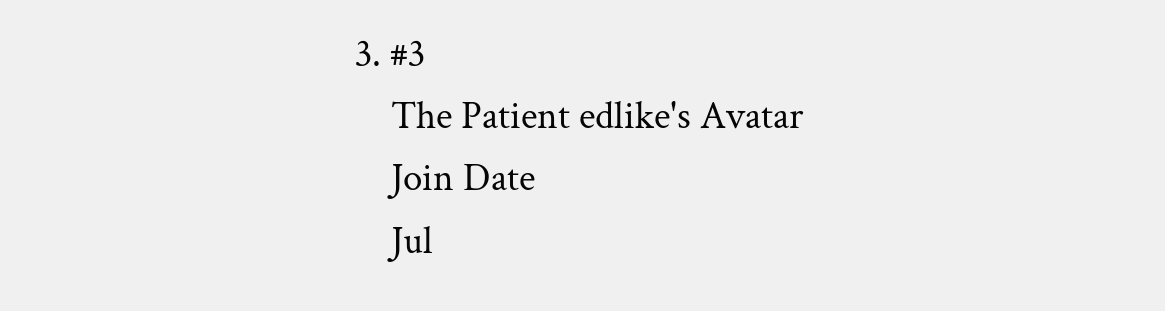3. #3
    The Patient edlike's Avatar
    Join Date
    Jul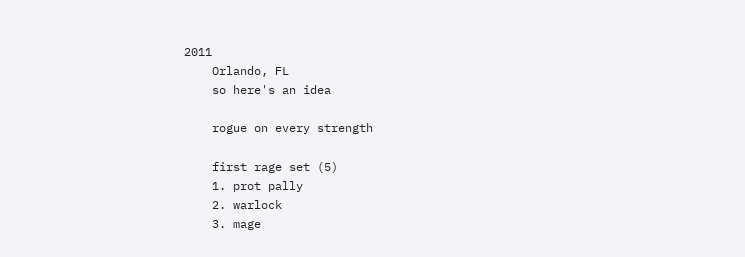2011
    Orlando, FL
    so here's an idea

    rogue on every strength

    first rage set (5)
    1. prot pally
    2. warlock
    3. mage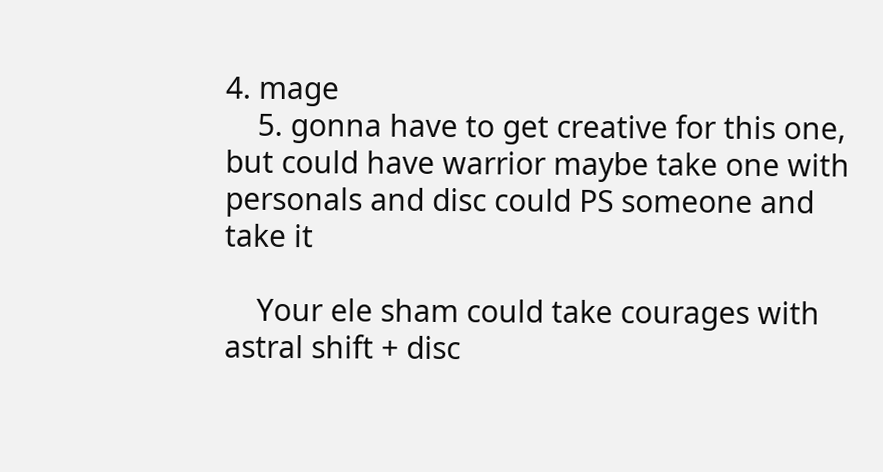4. mage
    5. gonna have to get creative for this one, but could have warrior maybe take one with personals and disc could PS someone and take it

    Your ele sham could take courages with astral shift + disc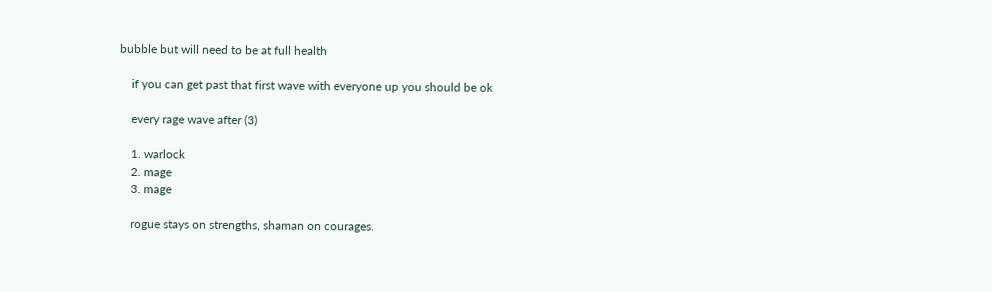bubble but will need to be at full health

    if you can get past that first wave with everyone up you should be ok

    every rage wave after (3)

    1. warlock
    2. mage
    3. mage

    rogue stays on strengths, shaman on courages.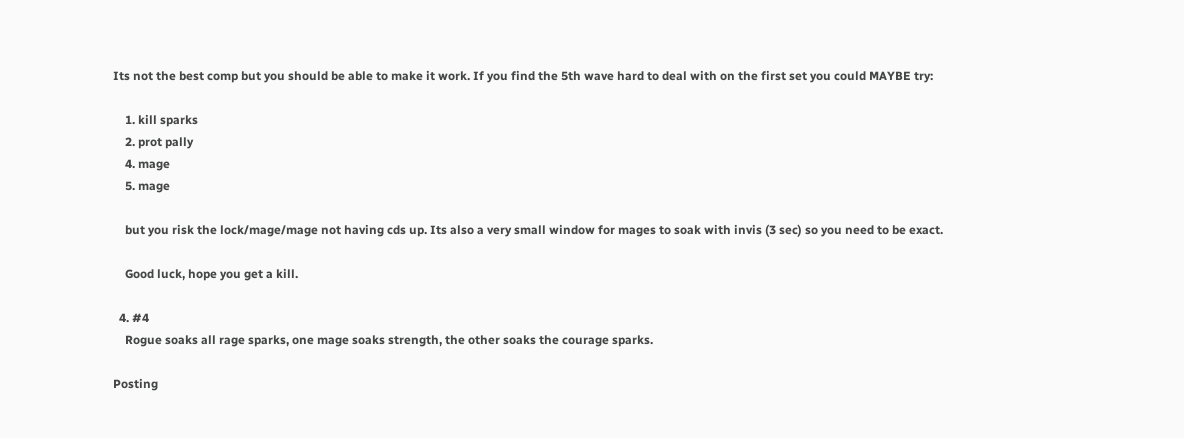Its not the best comp but you should be able to make it work. If you find the 5th wave hard to deal with on the first set you could MAYBE try:

    1. kill sparks
    2. prot pally
    4. mage
    5. mage

    but you risk the lock/mage/mage not having cds up. Its also a very small window for mages to soak with invis (3 sec) so you need to be exact.

    Good luck, hope you get a kill.

  4. #4
    Rogue soaks all rage sparks, one mage soaks strength, the other soaks the courage sparks.

Posting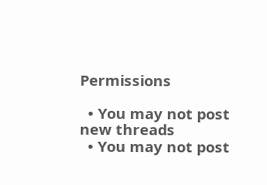Permissions

  • You may not post new threads
  • You may not post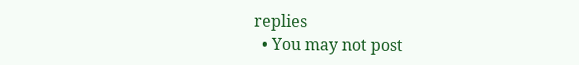replies
  • You may not post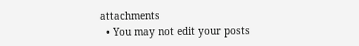attachments
  • You may not edit your posts